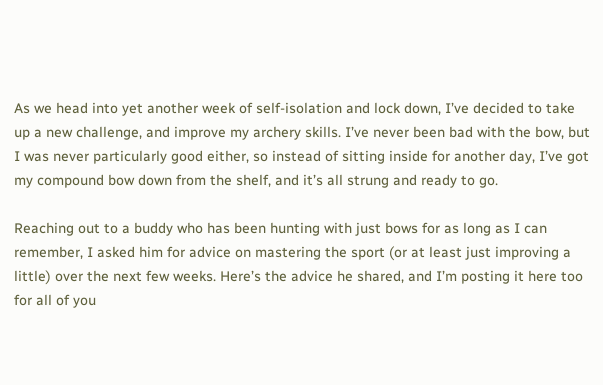As we head into yet another week of self-isolation and lock down, I’ve decided to take up a new challenge, and improve my archery skills. I’ve never been bad with the bow, but I was never particularly good either, so instead of sitting inside for another day, I’ve got my compound bow down from the shelf, and it’s all strung and ready to go.

Reaching out to a buddy who has been hunting with just bows for as long as I can remember, I asked him for advice on mastering the sport (or at least just improving a little) over the next few weeks. Here’s the advice he shared, and I’m posting it here too for all of you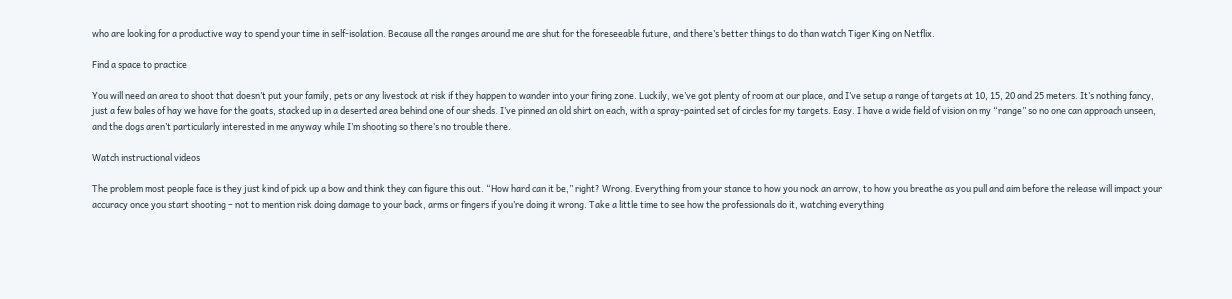who are looking for a productive way to spend your time in self-isolation. Because all the ranges around me are shut for the foreseeable future, and there’s better things to do than watch Tiger King on Netflix.

Find a space to practice

You will need an area to shoot that doesn’t put your family, pets or any livestock at risk if they happen to wander into your firing zone. Luckily, we’ve got plenty of room at our place, and I’ve setup a range of targets at 10, 15, 20 and 25 meters. It’s nothing fancy, just a few bales of hay we have for the goats, stacked up in a deserted area behind one of our sheds. I’ve pinned an old shirt on each, with a spray-painted set of circles for my targets. Easy. I have a wide field of vision on my “range” so no one can approach unseen, and the dogs aren’t particularly interested in me anyway while I’m shooting so there’s no trouble there.

Watch instructional videos

The problem most people face is they just kind of pick up a bow and think they can figure this out. “How hard can it be,” right? Wrong. Everything from your stance to how you nock an arrow, to how you breathe as you pull and aim before the release will impact your accuracy once you start shooting – not to mention risk doing damage to your back, arms or fingers if you’re doing it wrong. Take a little time to see how the professionals do it, watching everything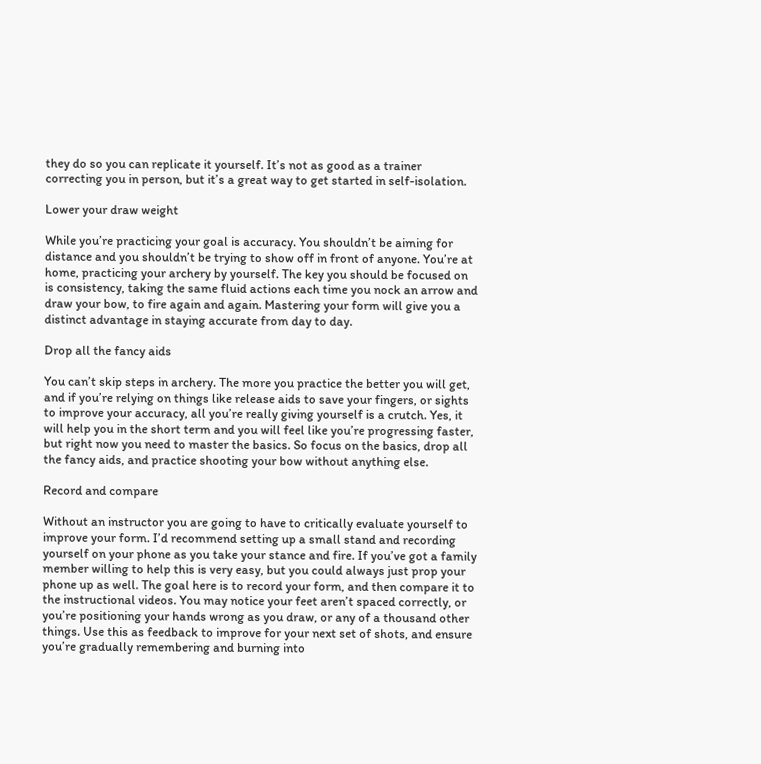they do so you can replicate it yourself. It’s not as good as a trainer correcting you in person, but it’s a great way to get started in self-isolation.

Lower your draw weight

While you’re practicing your goal is accuracy. You shouldn’t be aiming for distance and you shouldn’t be trying to show off in front of anyone. You’re at home, practicing your archery by yourself. The key you should be focused on is consistency, taking the same fluid actions each time you nock an arrow and draw your bow, to fire again and again. Mastering your form will give you a distinct advantage in staying accurate from day to day.

Drop all the fancy aids

You can’t skip steps in archery. The more you practice the better you will get, and if you’re relying on things like release aids to save your fingers, or sights to improve your accuracy, all you’re really giving yourself is a crutch. Yes, it will help you in the short term and you will feel like you’re progressing faster, but right now you need to master the basics. So focus on the basics, drop all the fancy aids, and practice shooting your bow without anything else.

Record and compare

Without an instructor you are going to have to critically evaluate yourself to improve your form. I’d recommend setting up a small stand and recording yourself on your phone as you take your stance and fire. If you’ve got a family member willing to help this is very easy, but you could always just prop your phone up as well. The goal here is to record your form, and then compare it to the instructional videos. You may notice your feet aren’t spaced correctly, or you’re positioning your hands wrong as you draw, or any of a thousand other things. Use this as feedback to improve for your next set of shots, and ensure you’re gradually remembering and burning into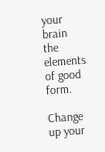your brain the elements of good form.

Change up your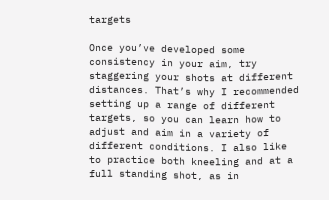targets

Once you’ve developed some consistency in your aim, try staggering your shots at different distances. That’s why I recommended setting up a range of different targets, so you can learn how to adjust and aim in a variety of different conditions. I also like to practice both kneeling and at a full standing shot, as in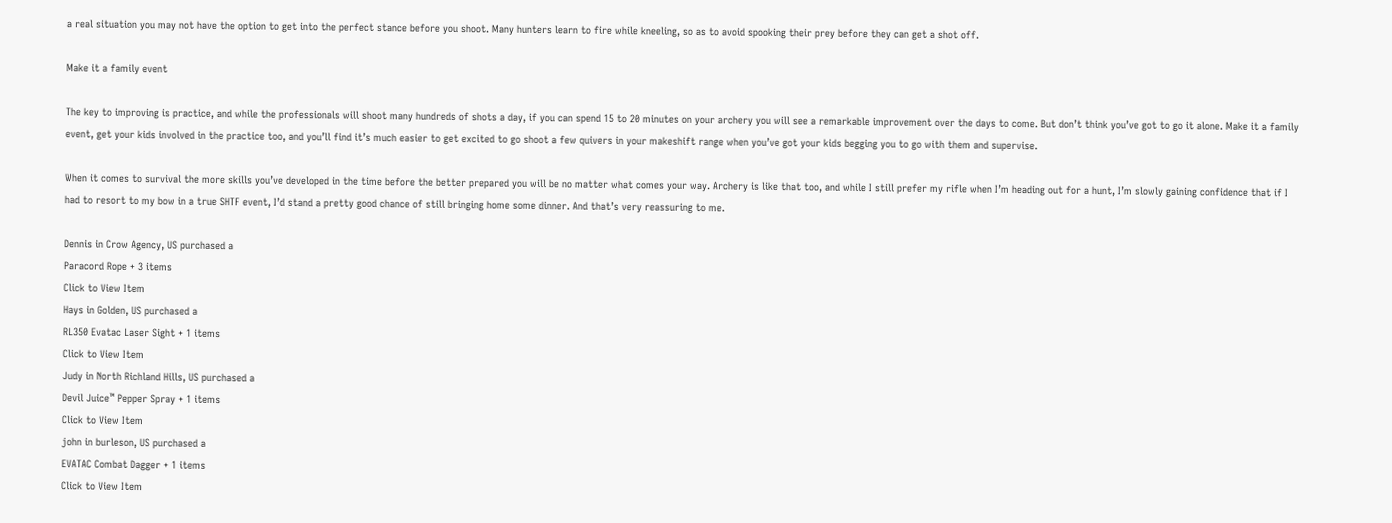a real situation you may not have the option to get into the perfect stance before you shoot. Many hunters learn to fire while kneeling, so as to avoid spooking their prey before they can get a shot off.

Make it a family event

The key to improving is practice, and while the professionals will shoot many hundreds of shots a day, if you can spend 15 to 20 minutes on your archery you will see a remarkable improvement over the days to come. But don’t think you’ve got to go it alone. Make it a family event, get your kids involved in the practice too, and you’ll find it’s much easier to get excited to go shoot a few quivers in your makeshift range when you’ve got your kids begging you to go with them and supervise.

When it comes to survival the more skills you’ve developed in the time before the better prepared you will be no matter what comes your way. Archery is like that too, and while I still prefer my rifle when I’m heading out for a hunt, I’m slowly gaining confidence that if I had to resort to my bow in a true SHTF event, I’d stand a pretty good chance of still bringing home some dinner. And that’s very reassuring to me.

Dennis in Crow Agency, US purchased a
Paracord Rope + 3 items
Click to View Item
Hays in Golden, US purchased a
RL350 Evatac Laser Sight + 1 items
Click to View Item
Judy in North Richland Hills, US purchased a
Devil Juice™ Pepper Spray + 1 items
Click to View Item
john in burleson, US purchased a
EVATAC Combat Dagger + 1 items
Click to View Item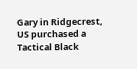Gary in Ridgecrest, US purchased a
Tactical Black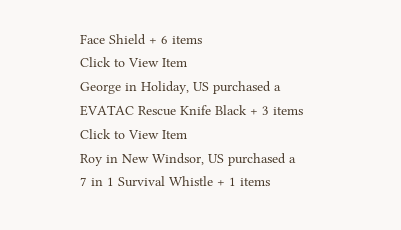Face Shield + 6 items
Click to View Item
George in Holiday, US purchased a
EVATAC Rescue Knife Black + 3 items
Click to View Item
Roy in New Windsor, US purchased a
7 in 1 Survival Whistle + 1 items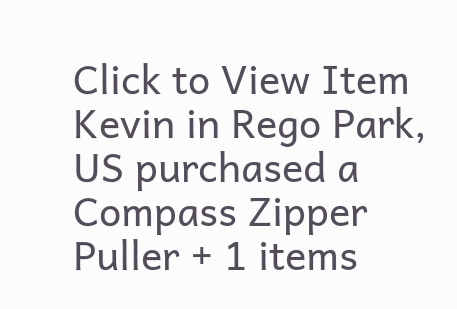Click to View Item
Kevin in Rego Park, US purchased a
Compass Zipper Puller + 1 items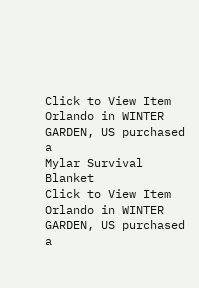Click to View Item
Orlando in WINTER GARDEN, US purchased a
Mylar Survival Blanket
Click to View Item
Orlando in WINTER GARDEN, US purchased a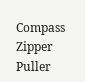Compass Zipper Puller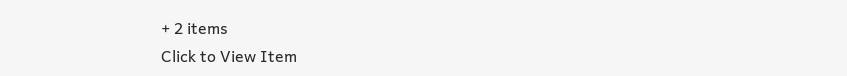+ 2 items
Click to View Item